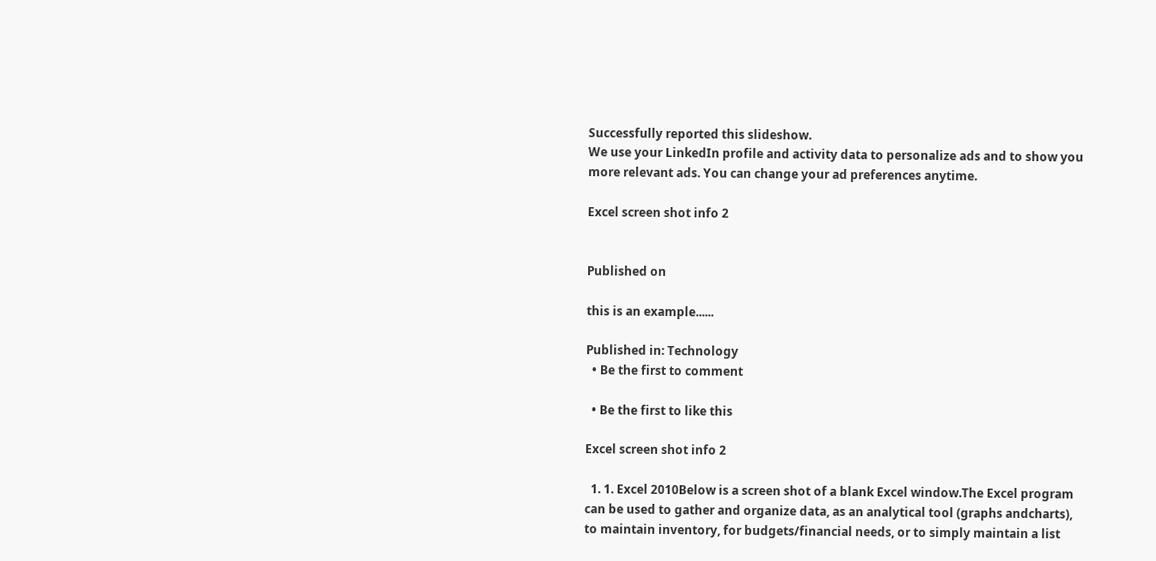Successfully reported this slideshow.
We use your LinkedIn profile and activity data to personalize ads and to show you more relevant ads. You can change your ad preferences anytime.

Excel screen shot info 2


Published on

this is an example......

Published in: Technology
  • Be the first to comment

  • Be the first to like this

Excel screen shot info 2

  1. 1. Excel 2010Below is a screen shot of a blank Excel window.The Excel program can be used to gather and organize data, as an analytical tool (graphs andcharts), to maintain inventory, for budgets/financial needs, or to simply maintain a list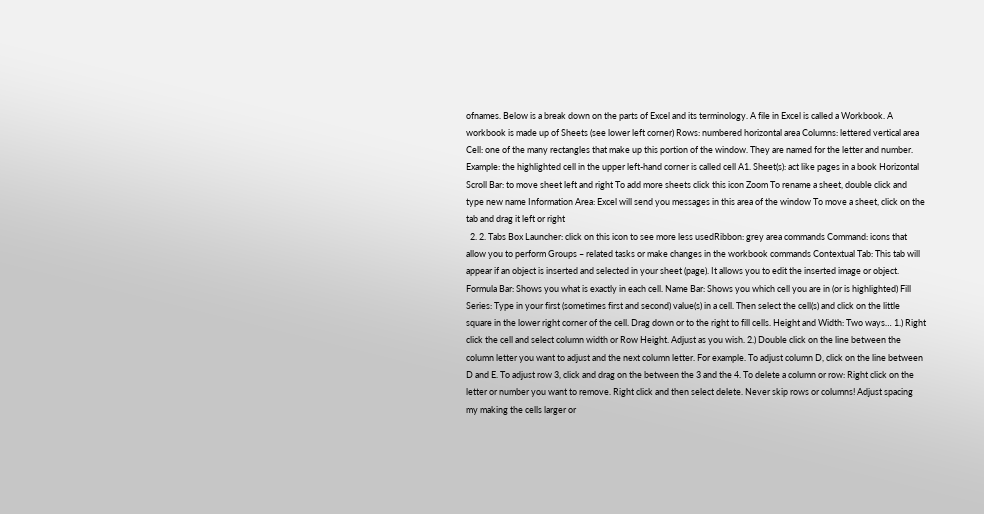ofnames. Below is a break down on the parts of Excel and its terminology. A file in Excel is called a Workbook. A workbook is made up of Sheets (see lower left corner) Rows: numbered horizontal area Columns: lettered vertical area Cell: one of the many rectangles that make up this portion of the window. They are named for the letter and number. Example: the highlighted cell in the upper left-hand corner is called cell A1. Sheet(s): act like pages in a book Horizontal Scroll Bar: to move sheet left and right To add more sheets click this icon Zoom To rename a sheet, double click and type new name Information Area: Excel will send you messages in this area of the window To move a sheet, click on the tab and drag it left or right
  2. 2. Tabs Box Launcher: click on this icon to see more less usedRibbon: grey area commands Command: icons that allow you to perform Groups – related tasks or make changes in the workbook commands Contextual Tab: This tab will appear if an object is inserted and selected in your sheet (page). It allows you to edit the inserted image or object. Formula Bar: Shows you what is exactly in each cell. Name Bar: Shows you which cell you are in (or is highlighted) Fill Series: Type in your first (sometimes first and second) value(s) in a cell. Then select the cell(s) and click on the little square in the lower right corner of the cell. Drag down or to the right to fill cells. Height and Width: Two ways… 1.) Right click the cell and select column width or Row Height. Adjust as you wish. 2.) Double click on the line between the column letter you want to adjust and the next column letter. For example. To adjust column D, click on the line between D and E. To adjust row 3, click and drag on the between the 3 and the 4. To delete a column or row: Right click on the letter or number you want to remove. Right click and then select delete. Never skip rows or columns! Adjust spacing my making the cells larger or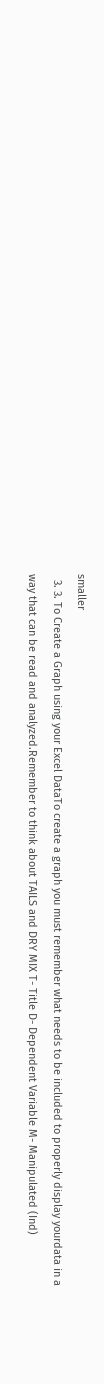smaller
  3. 3. To Create a Graph using your Excel DataTo create a graph you must remember what needs to be included to properly display yourdata in a way that can be read and analyzed.Remember to think about TAILS and DRY MIX T- Title D- Dependent Variable M- Manipulated (Ind)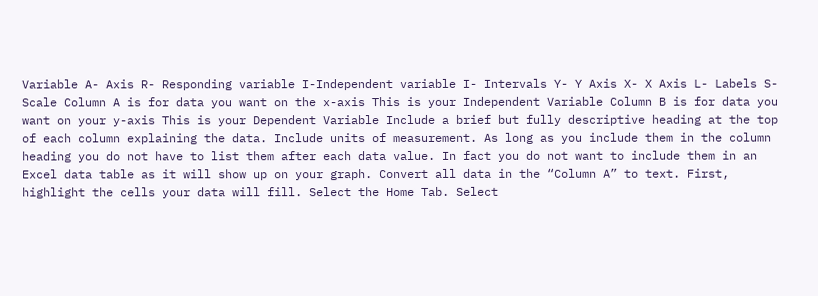Variable A- Axis R- Responding variable I-Independent variable I- Intervals Y- Y Axis X- X Axis L- Labels S- Scale Column A is for data you want on the x-axis This is your Independent Variable Column B is for data you want on your y-axis This is your Dependent Variable Include a brief but fully descriptive heading at the top of each column explaining the data. Include units of measurement. As long as you include them in the column heading you do not have to list them after each data value. In fact you do not want to include them in an Excel data table as it will show up on your graph. Convert all data in the “Column A” to text. First, highlight the cells your data will fill. Select the Home Tab. Select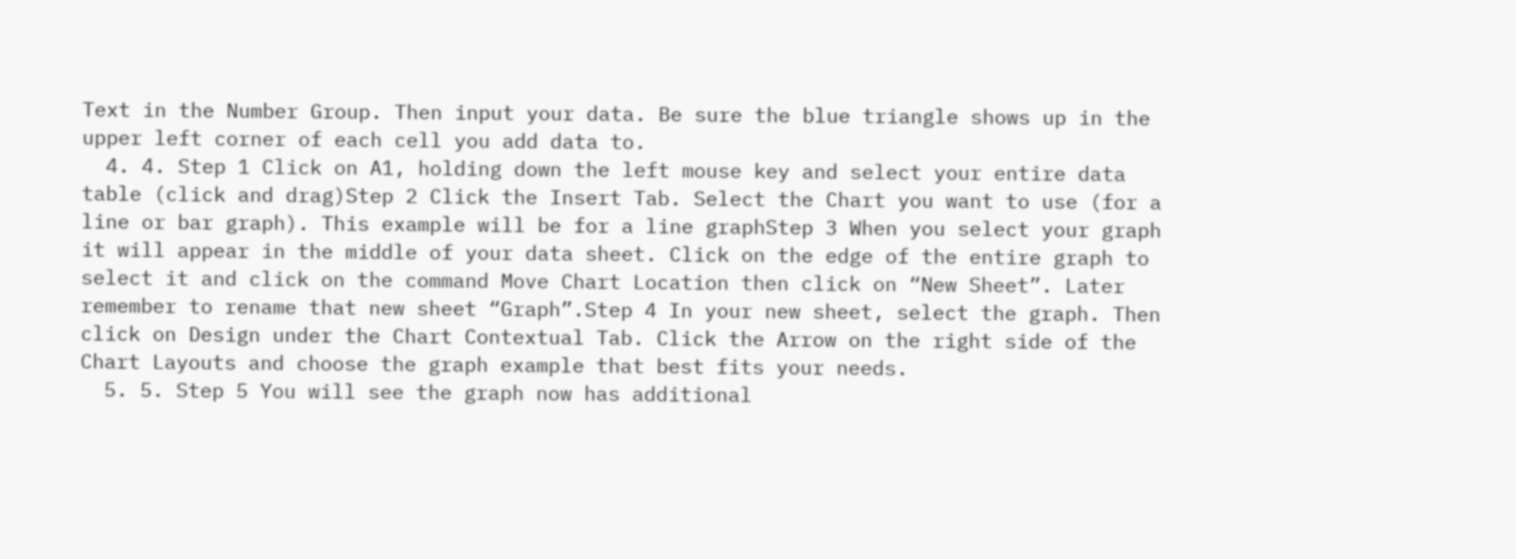Text in the Number Group. Then input your data. Be sure the blue triangle shows up in the upper left corner of each cell you add data to.
  4. 4. Step 1 Click on A1, holding down the left mouse key and select your entire data table (click and drag)Step 2 Click the Insert Tab. Select the Chart you want to use (for a line or bar graph). This example will be for a line graphStep 3 When you select your graph it will appear in the middle of your data sheet. Click on the edge of the entire graph to select it and click on the command Move Chart Location then click on “New Sheet”. Later remember to rename that new sheet “Graph”.Step 4 In your new sheet, select the graph. Then click on Design under the Chart Contextual Tab. Click the Arrow on the right side of the Chart Layouts and choose the graph example that best fits your needs.
  5. 5. Step 5 You will see the graph now has additional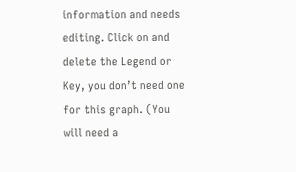information and needs editing. Click on and delete the Legend or Key, you don’t need one for this graph. (You will need a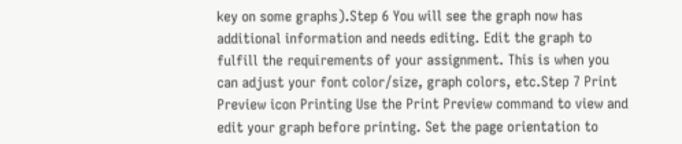key on some graphs).Step 6 You will see the graph now has additional information and needs editing. Edit the graph to fulfill the requirements of your assignment. This is when you can adjust your font color/size, graph colors, etc.Step 7 Print Preview icon Printing Use the Print Preview command to view and edit your graph before printing. Set the page orientation to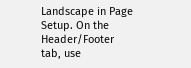Landscape in Page Setup. On the Header/Footer tab, use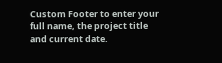Custom Footer to enter your full name, the project title and current date.